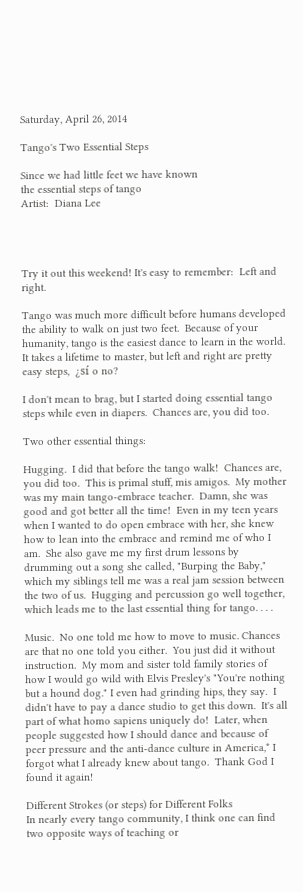Saturday, April 26, 2014

Tango's Two Essential Steps

Since we had little feet we have known
the essential steps of tango
Artist:  Diana Lee




Try it out this weekend! It's easy to remember:  Left and right.

Tango was much more difficult before humans developed the ability to walk on just two feet.  Because of your humanity, tango is the easiest dance to learn in the world.  It takes a lifetime to master, but left and right are pretty easy steps,  ¿sí o no?

I don't mean to brag, but I started doing essential tango steps while even in diapers.  Chances are, you did too.

Two other essential things:

Hugging.  I did that before the tango walk!  Chances are, you did too.  This is primal stuff, mis amigos.  My mother was my main tango-embrace teacher.  Damn, she was good and got better all the time!  Even in my teen years when I wanted to do open embrace with her, she knew how to lean into the embrace and remind me of who I am.  She also gave me my first drum lessons by drumming out a song she called, "Burping the Baby," which my siblings tell me was a real jam session between the two of us.  Hugging and percussion go well together, which leads me to the last essential thing for tango. . . .

Music.  No one told me how to move to music. Chances are that no one told you either.  You just did it without instruction.  My mom and sister told family stories of how I would go wild with Elvis Presley's "You're nothing but a hound dog." I even had grinding hips, they say.  I didn't have to pay a dance studio to get this down.  It's all part of what homo sapiens uniquely do!  Later, when people suggested how I should dance and because of peer pressure and the anti-dance culture in America,* I forgot what I already knew about tango.  Thank God I found it again!

Different Strokes (or steps) for Different Folks
In nearly every tango community, I think one can find two opposite ways of teaching or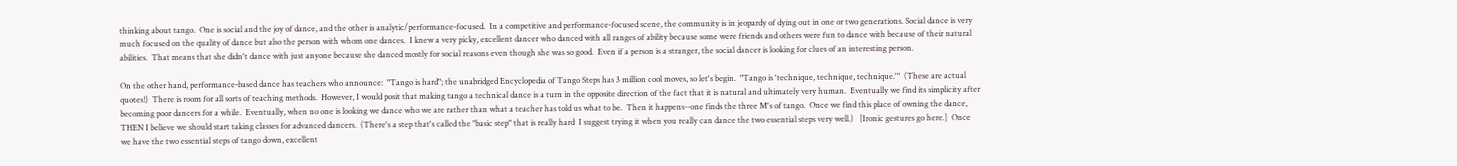thinking about tango.  One is social and the joy of dance, and the other is analytic/performance-focused.  In a competitive and performance-focused scene, the community is in jeopardy of dying out in one or two generations. Social dance is very much focused on the quality of dance but also the person with whom one dances.  I knew a very picky, excellent dancer who danced with all ranges of ability because some were friends and others were fun to dance with because of their natural abilities.  That means that she didn't dance with just anyone because she danced mostly for social reasons even though she was so good.  Even if a person is a stranger, the social dancer is looking for clues of an interesting person.

On the other hand, performance-based dance has teachers who announce:  "Tango is hard"; the unabridged Encyclopedia of Tango Steps has 3 million cool moves, so let's begin.  "Tango is 'technique, technique, technique.'"  (These are actual quotes!)  There is room for all sorts of teaching methods.  However, I would posit that making tango a technical dance is a turn in the opposite direction of the fact that it is natural and ultimately very human.  Eventually we find its simplicity after becoming poor dancers for a while.  Eventually, when no one is looking we dance who we are rather than what a teacher has told us what to be.  Then it happens--one finds the three M's of tango.  Once we find this place of owning the dance, THEN I believe we should start taking classes for advanced dancers.  (There's a step that's called the "basic step" that is really hard  I suggest trying it when you really can dance the two essential steps very well.)   [Ironic gestures go here.]  Once we have the two essential steps of tango down, excellent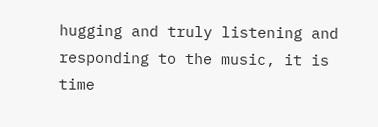hugging and truly listening and responding to the music, it is time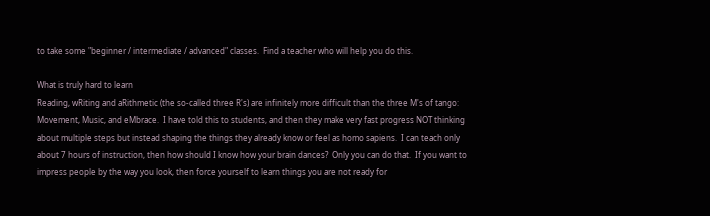to take some "beginner / intermediate / advanced" classes.  Find a teacher who will help you do this.

What is truly hard to learn
Reading, wRiting and aRithmetic (the so-called three R's) are infinitely more difficult than the three M's of tango:  Movement, Music, and eMbrace.  I have told this to students, and then they make very fast progress NOT thinking about multiple steps but instead shaping the things they already know or feel as homo sapiens.  I can teach only about 7 hours of instruction, then how should I know how your brain dances?  Only you can do that.  If you want to impress people by the way you look, then force yourself to learn things you are not ready for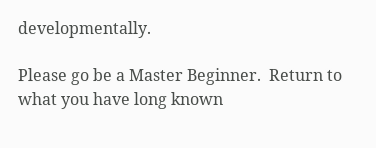developmentally.

Please go be a Master Beginner.  Return to what you have long known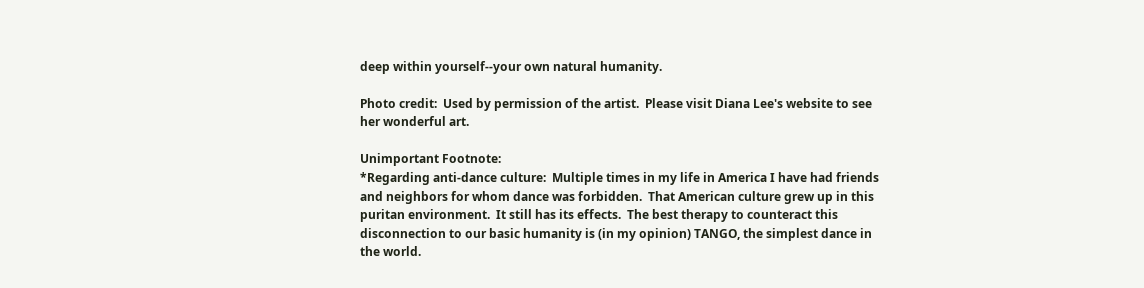deep within yourself--your own natural humanity.

Photo credit:  Used by permission of the artist.  Please visit Diana Lee's website to see her wonderful art.

Unimportant Footnote:
*Regarding anti-dance culture:  Multiple times in my life in America I have had friends and neighbors for whom dance was forbidden.  That American culture grew up in this puritan environment.  It still has its effects.  The best therapy to counteract this disconnection to our basic humanity is (in my opinion) TANGO, the simplest dance in the world.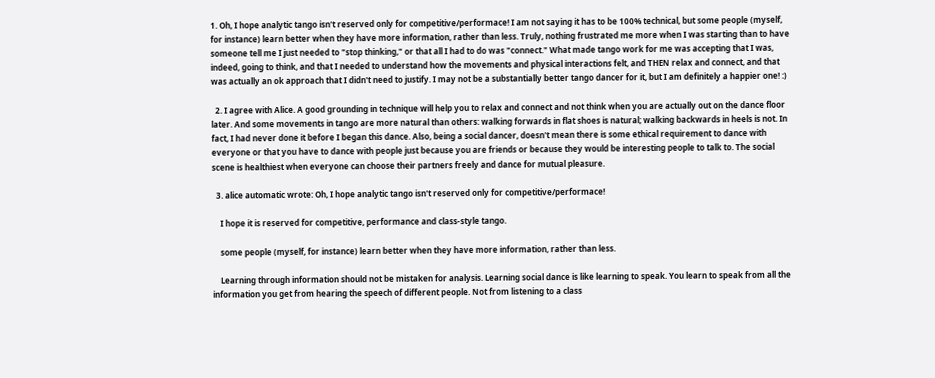1. Oh, I hope analytic tango isn't reserved only for competitive/performace! I am not saying it has to be 100% technical, but some people (myself, for instance) learn better when they have more information, rather than less. Truly, nothing frustrated me more when I was starting than to have someone tell me I just needed to "stop thinking," or that all I had to do was "connect." What made tango work for me was accepting that I was, indeed, going to think, and that I needed to understand how the movements and physical interactions felt, and THEN relax and connect, and that was actually an ok approach that I didn't need to justify. I may not be a substantially better tango dancer for it, but I am definitely a happier one! :)

  2. I agree with Alice. A good grounding in technique will help you to relax and connect and not think when you are actually out on the dance floor later. And some movements in tango are more natural than others: walking forwards in flat shoes is natural; walking backwards in heels is not. In fact, I had never done it before I began this dance. Also, being a social dancer, doesn't mean there is some ethical requirement to dance with everyone or that you have to dance with people just because you are friends or because they would be interesting people to talk to. The social scene is healthiest when everyone can choose their partners freely and dance for mutual pleasure.

  3. alice automatic wrote: Oh, I hope analytic tango isn't reserved only for competitive/performace!

    I hope it is reserved for competitive, performance and class-style tango.

    some people (myself, for instance) learn better when they have more information, rather than less.

    Learning through information should not be mistaken for analysis. Learning social dance is like learning to speak. You learn to speak from all the information you get from hearing the speech of different people. Not from listening to a class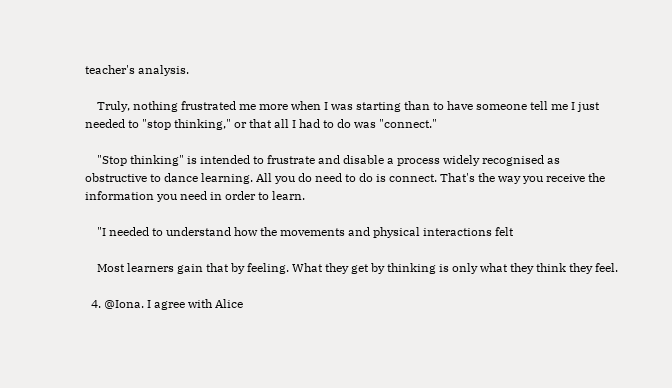teacher's analysis.

    Truly, nothing frustrated me more when I was starting than to have someone tell me I just needed to "stop thinking," or that all I had to do was "connect."

    "Stop thinking" is intended to frustrate and disable a process widely recognised as obstructive to dance learning. All you do need to do is connect. That's the way you receive the information you need in order to learn.

    "I needed to understand how the movements and physical interactions felt

    Most learners gain that by feeling. What they get by thinking is only what they think they feel.

  4. @Iona. I agree with Alice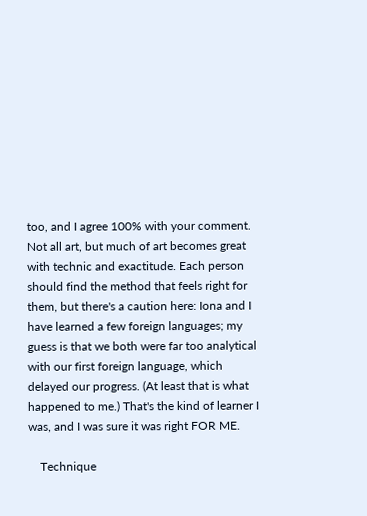too, and I agree 100% with your comment. Not all art, but much of art becomes great with technic and exactitude. Each person should find the method that feels right for them, but there's a caution here: Iona and I have learned a few foreign languages; my guess is that we both were far too analytical with our first foreign language, which delayed our progress. (At least that is what happened to me.) That's the kind of learner I was, and I was sure it was right FOR ME.

    Technique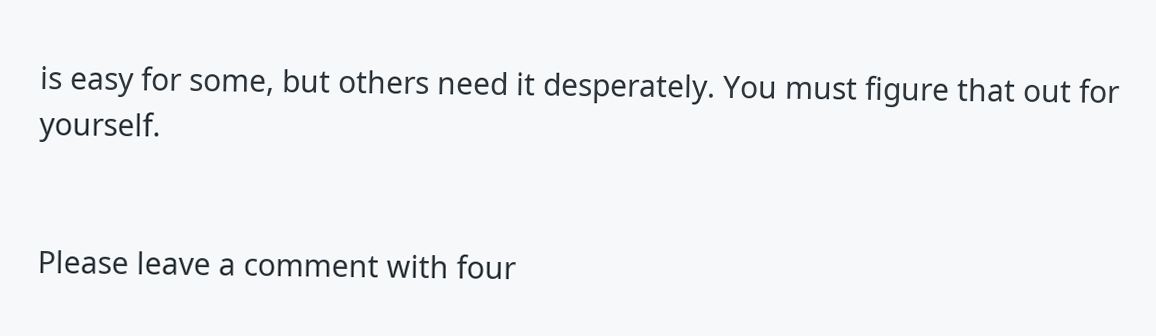is easy for some, but others need it desperately. You must figure that out for yourself.


Please leave a comment with four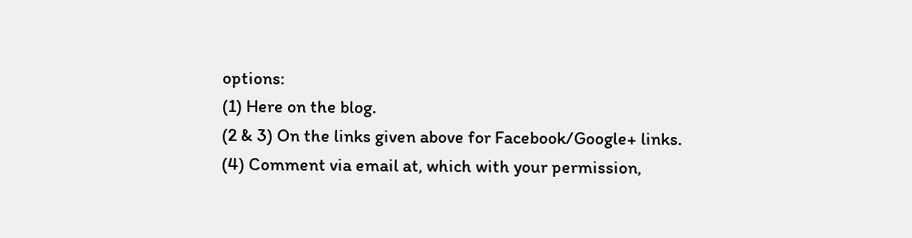options:
(1) Here on the blog.
(2 & 3) On the links given above for Facebook/Google+ links.
(4) Comment via email at, which with your permission,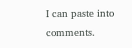I can paste into comments.